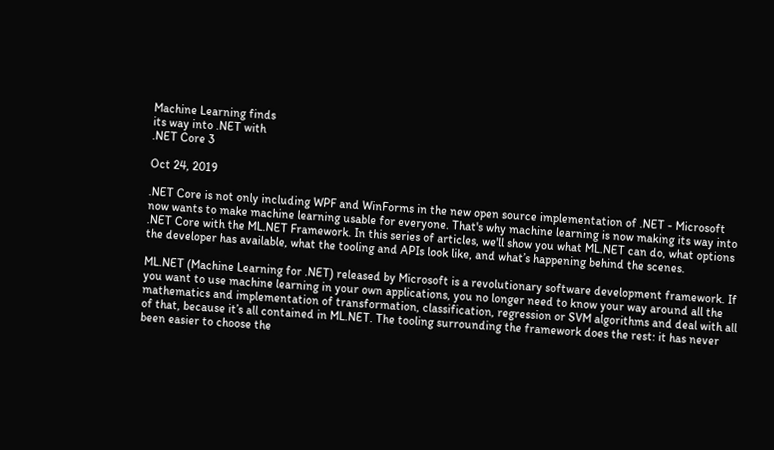Machine Learning finds
its way into .NET with
.NET Core 3

Oct 24, 2019

.NET Core is not only including WPF and WinForms in the new open source implementation of .NET - Microsoft now wants to make machine learning usable for everyone. That's why machine learning is now making its way into .NET Core with the ML.NET Framework. In this series of articles, we'll show you what ML.NET can do, what options the developer has available, what the tooling and APIs look like, and what’s happening behind the scenes.

ML.NET (Machine Learning for .NET) released by Microsoft is a revolutionary software development framework. If you want to use machine learning in your own applications, you no longer need to know your way around all the mathematics and implementation of transformation, classification, regression or SVM algorithms and deal with all of that, because it’s all contained in ML.NET. The tooling surrounding the framework does the rest: it has never been easier to choose the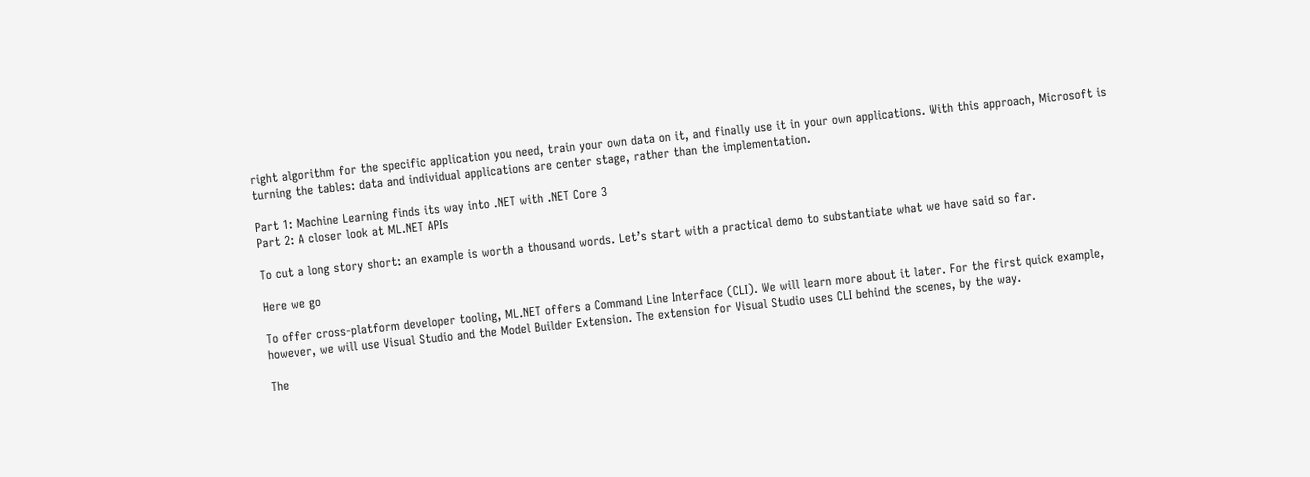right algorithm for the specific application you need, train your own data on it, and finally use it in your own applications. With this approach, Microsoft is turning the tables: data and individual applications are center stage, rather than the implementation.

Part 1: Machine Learning finds its way into .NET with .NET Core 3
Part 2: A closer look at ML.NET APIs

To cut a long story short: an example is worth a thousand words. Let’s start with a practical demo to substantiate what we have said so far.

Here we go

To offer cross-platform developer tooling, ML.NET offers a Command Line Interface (CLI). We will learn more about it later. For the first quick example, however, we will use Visual Studio and the Model Builder Extension. The extension for Visual Studio uses CLI behind the scenes, by the way.

The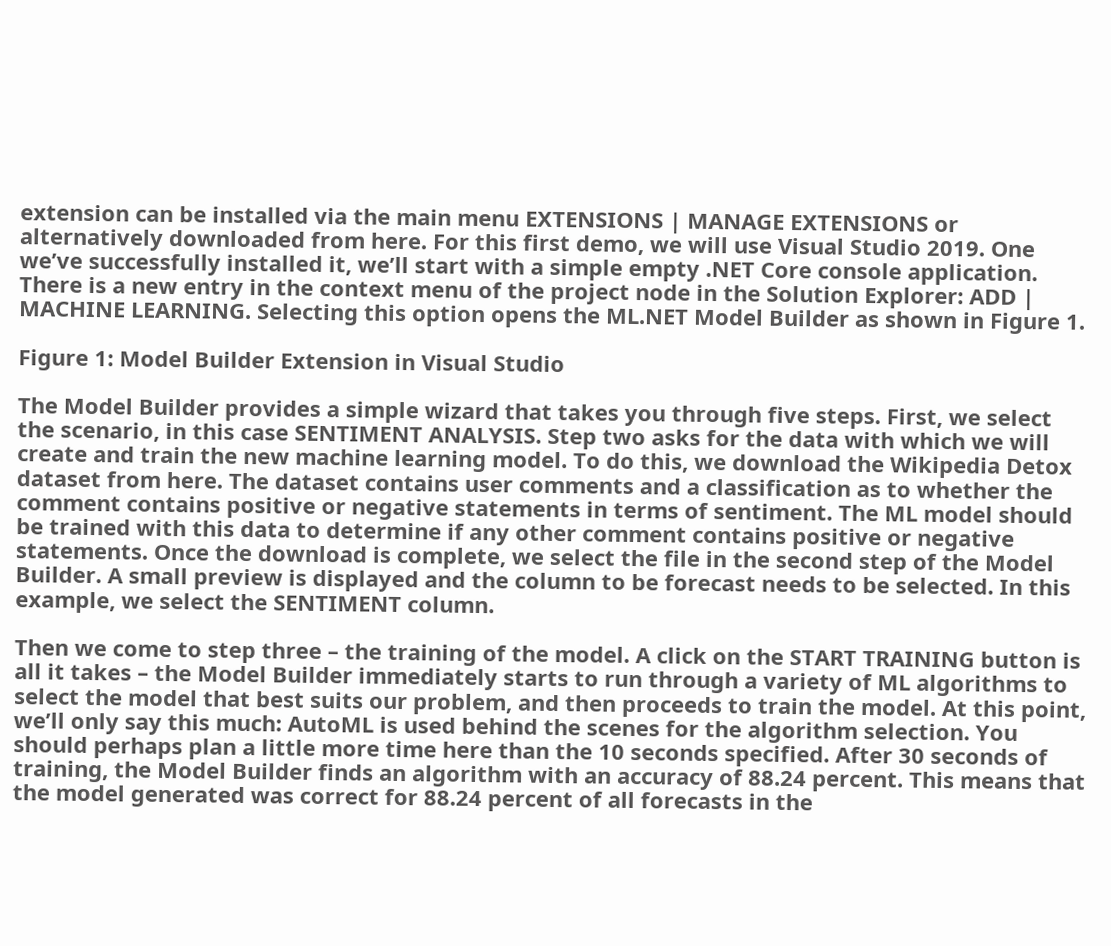extension can be installed via the main menu EXTENSIONS | MANAGE EXTENSIONS or alternatively downloaded from here. For this first demo, we will use Visual Studio 2019. One we’ve successfully installed it, we’ll start with a simple empty .NET Core console application. There is a new entry in the context menu of the project node in the Solution Explorer: ADD | MACHINE LEARNING. Selecting this option opens the ML.NET Model Builder as shown in Figure 1.

Figure 1: Model Builder Extension in Visual Studio

The Model Builder provides a simple wizard that takes you through five steps. First, we select the scenario, in this case SENTIMENT ANALYSIS. Step two asks for the data with which we will create and train the new machine learning model. To do this, we download the Wikipedia Detox dataset from here. The dataset contains user comments and a classification as to whether the comment contains positive or negative statements in terms of sentiment. The ML model should be trained with this data to determine if any other comment contains positive or negative statements. Once the download is complete, we select the file in the second step of the Model Builder. A small preview is displayed and the column to be forecast needs to be selected. In this example, we select the SENTIMENT column.

Then we come to step three – the training of the model. A click on the START TRAINING button is all it takes – the Model Builder immediately starts to run through a variety of ML algorithms to select the model that best suits our problem, and then proceeds to train the model. At this point, we’ll only say this much: AutoML is used behind the scenes for the algorithm selection. You should perhaps plan a little more time here than the 10 seconds specified. After 30 seconds of training, the Model Builder finds an algorithm with an accuracy of 88.24 percent. This means that the model generated was correct for 88.24 percent of all forecasts in the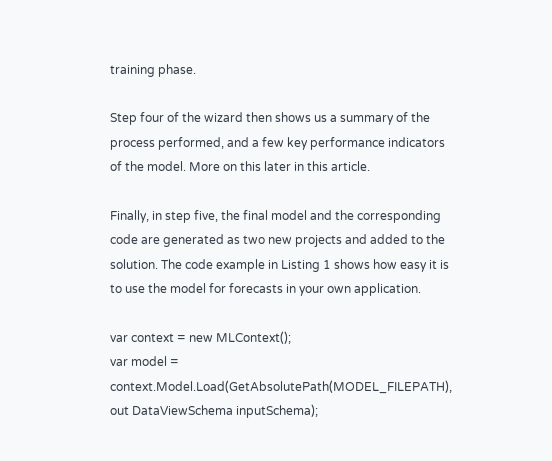training phase.

Step four of the wizard then shows us a summary of the process performed, and a few key performance indicators of the model. More on this later in this article.

Finally, in step five, the final model and the corresponding code are generated as two new projects and added to the solution. The code example in Listing 1 shows how easy it is to use the model for forecasts in your own application.

var context = new MLContext();
var model = context.Model.Load(GetAbsolutePath(MODEL_FILEPATH), out DataViewSchema inputSchema);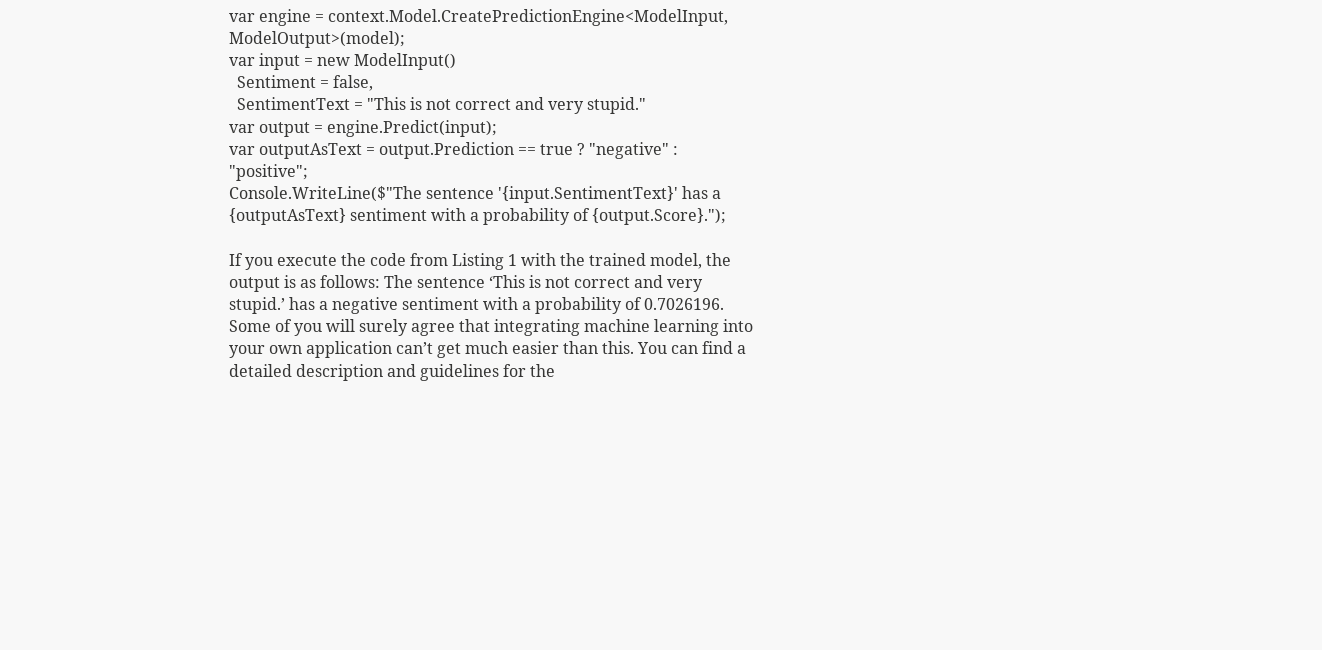var engine = context.Model.CreatePredictionEngine<ModelInput, ModelOutput>(model);
var input = new ModelInput()
  Sentiment = false,
  SentimentText = "This is not correct and very stupid."
var output = engine.Predict(input);
var outputAsText = output.Prediction == true ? "negative" : "positive";
Console.WriteLine($"The sentence '{input.SentimentText}' has a {outputAsText} sentiment with a probability of {output.Score}.");

If you execute the code from Listing 1 with the trained model, the output is as follows: The sentence ‘This is not correct and very stupid.’ has a negative sentiment with a probability of 0.7026196. Some of you will surely agree that integrating machine learning into your own application can’t get much easier than this. You can find a detailed description and guidelines for the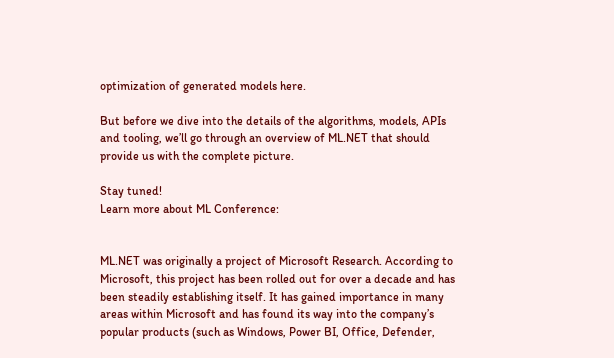optimization of generated models here.

But before we dive into the details of the algorithms, models, APIs and tooling, we’ll go through an overview of ML.NET that should provide us with the complete picture.

Stay tuned!
Learn more about ML Conference:


ML.NET was originally a project of Microsoft Research. According to Microsoft, this project has been rolled out for over a decade and has been steadily establishing itself. It has gained importance in many areas within Microsoft and has found its way into the company’s popular products (such as Windows, Power BI, Office, Defender,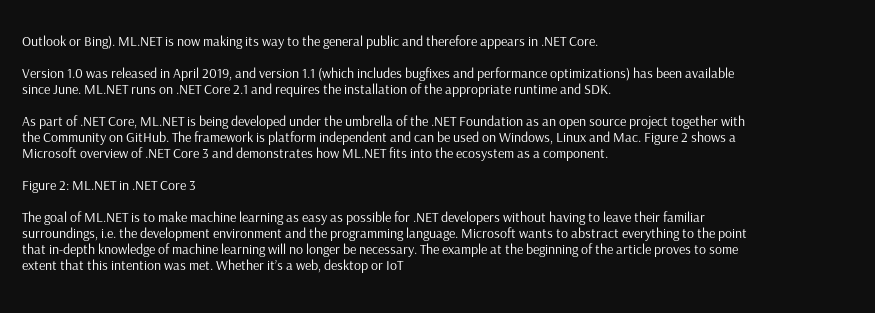Outlook or Bing). ML.NET is now making its way to the general public and therefore appears in .NET Core.

Version 1.0 was released in April 2019, and version 1.1 (which includes bugfixes and performance optimizations) has been available since June. ML.NET runs on .NET Core 2.1 and requires the installation of the appropriate runtime and SDK.

As part of .NET Core, ML.NET is being developed under the umbrella of the .NET Foundation as an open source project together with the Community on GitHub. The framework is platform independent and can be used on Windows, Linux and Mac. Figure 2 shows a Microsoft overview of .NET Core 3 and demonstrates how ML.NET fits into the ecosystem as a component.

Figure 2: ML.NET in .NET Core 3

The goal of ML.NET is to make machine learning as easy as possible for .NET developers without having to leave their familiar surroundings, i.e. the development environment and the programming language. Microsoft wants to abstract everything to the point that in-depth knowledge of machine learning will no longer be necessary. The example at the beginning of the article proves to some extent that this intention was met. Whether it’s a web, desktop or IoT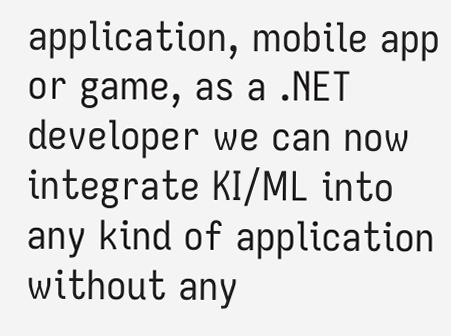application, mobile app or game, as a .NET developer we can now integrate KI/ML into any kind of application without any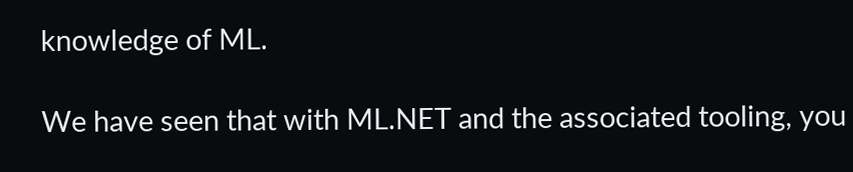knowledge of ML.

We have seen that with ML.NET and the associated tooling, you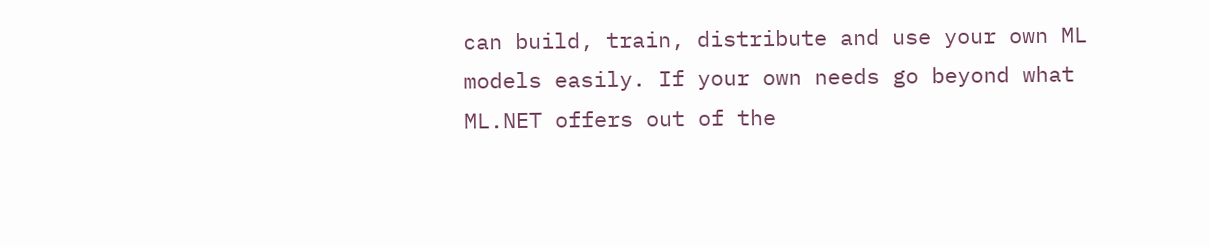can build, train, distribute and use your own ML models easily. If your own needs go beyond what ML.NET offers out of the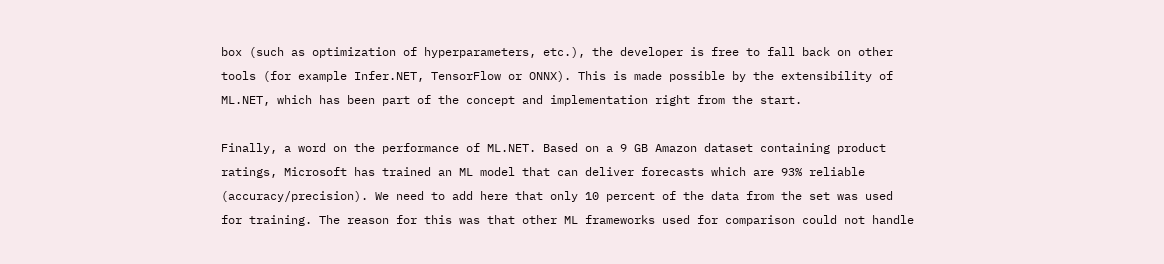box (such as optimization of hyperparameters, etc.), the developer is free to fall back on other tools (for example Infer.NET, TensorFlow or ONNX). This is made possible by the extensibility of ML.NET, which has been part of the concept and implementation right from the start.

Finally, a word on the performance of ML.NET. Based on a 9 GB Amazon dataset containing product ratings, Microsoft has trained an ML model that can deliver forecasts which are 93% reliable (accuracy/precision). We need to add here that only 10 percent of the data from the set was used for training. The reason for this was that other ML frameworks used for comparison could not handle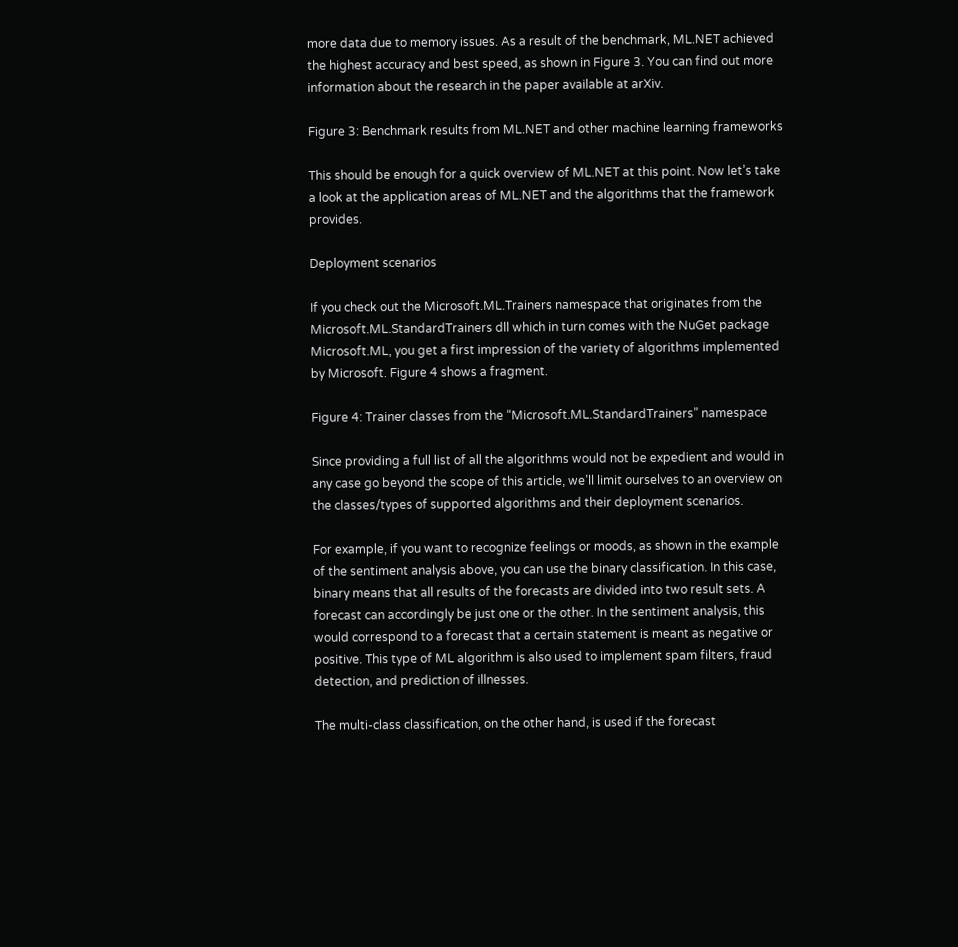more data due to memory issues. As a result of the benchmark, ML.NET achieved the highest accuracy and best speed, as shown in Figure 3. You can find out more information about the research in the paper available at arXiv.

Figure 3: Benchmark results from ML.NET and other machine learning frameworks

This should be enough for a quick overview of ML.NET at this point. Now let’s take a look at the application areas of ML.NET and the algorithms that the framework provides.

Deployment scenarios

If you check out the Microsoft.ML.Trainers namespace that originates from the Microsoft.ML.StandardTrainers dll which in turn comes with the NuGet package Microsoft.ML, you get a first impression of the variety of algorithms implemented by Microsoft. Figure 4 shows a fragment.

Figure 4: Trainer classes from the “Microsoft.ML.StandardTrainers” namespace

Since providing a full list of all the algorithms would not be expedient and would in any case go beyond the scope of this article, we’ll limit ourselves to an overview on the classes/types of supported algorithms and their deployment scenarios.

For example, if you want to recognize feelings or moods, as shown in the example of the sentiment analysis above, you can use the binary classification. In this case, binary means that all results of the forecasts are divided into two result sets. A forecast can accordingly be just one or the other. In the sentiment analysis, this would correspond to a forecast that a certain statement is meant as negative or positive. This type of ML algorithm is also used to implement spam filters, fraud detection, and prediction of illnesses.

The multi-class classification, on the other hand, is used if the forecast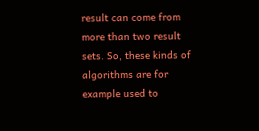result can come from more than two result sets. So, these kinds of algorithms are for example used to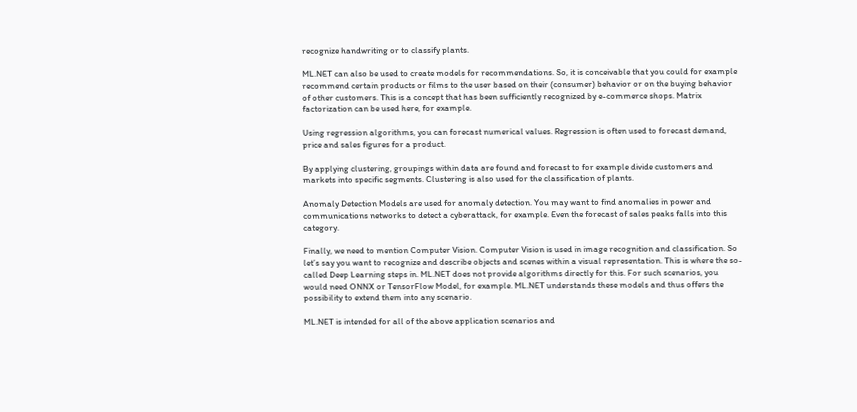recognize handwriting or to classify plants.

ML.NET can also be used to create models for recommendations. So, it is conceivable that you could for example recommend certain products or films to the user based on their (consumer) behavior or on the buying behavior of other customers. This is a concept that has been sufficiently recognized by e-commerce shops. Matrix factorization can be used here, for example.

Using regression algorithms, you can forecast numerical values. Regression is often used to forecast demand, price and sales figures for a product.

By applying clustering, groupings within data are found and forecast to for example divide customers and markets into specific segments. Clustering is also used for the classification of plants.

Anomaly Detection Models are used for anomaly detection. You may want to find anomalies in power and communications networks to detect a cyberattack, for example. Even the forecast of sales peaks falls into this category.

Finally, we need to mention Computer Vision. Computer Vision is used in image recognition and classification. So let’s say you want to recognize and describe objects and scenes within a visual representation. This is where the so-called Deep Learning steps in. ML.NET does not provide algorithms directly for this. For such scenarios, you would need ONNX or TensorFlow Model, for example. ML.NET understands these models and thus offers the possibility to extend them into any scenario.

ML.NET is intended for all of the above application scenarios and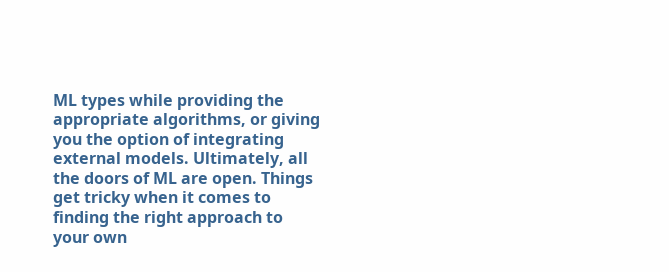ML types while providing the appropriate algorithms, or giving you the option of integrating external models. Ultimately, all the doors of ML are open. Things get tricky when it comes to finding the right approach to your own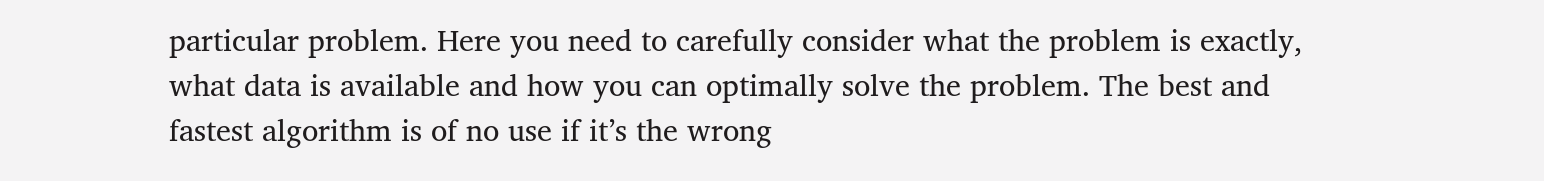particular problem. Here you need to carefully consider what the problem is exactly, what data is available and how you can optimally solve the problem. The best and fastest algorithm is of no use if it’s the wrong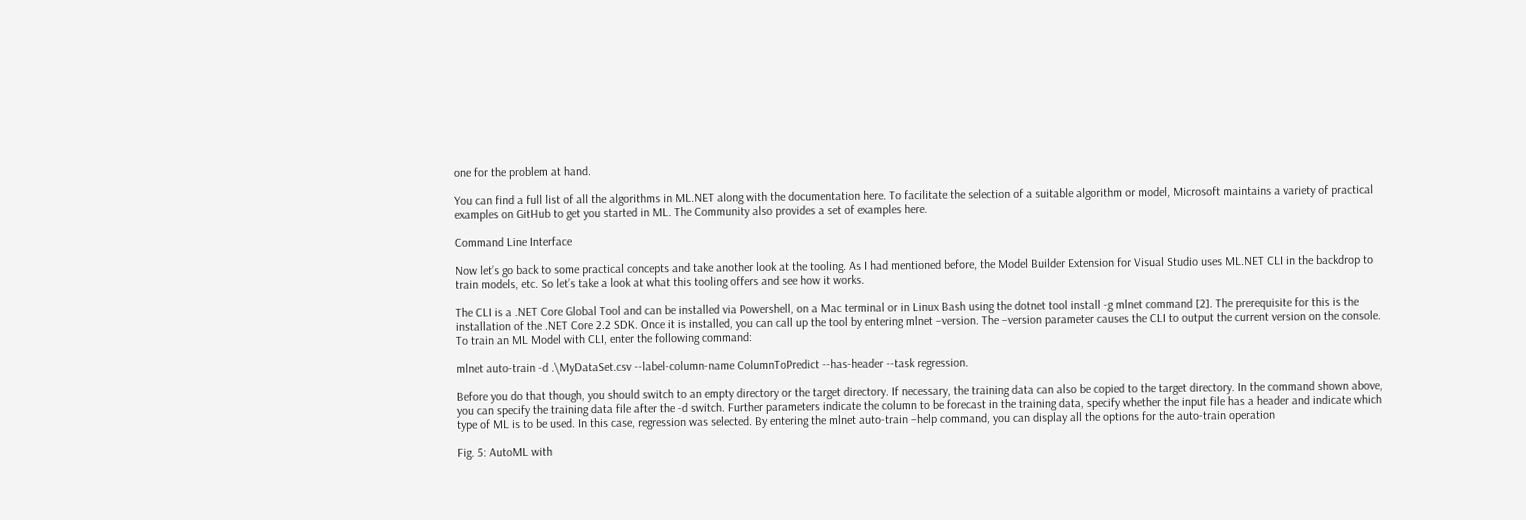one for the problem at hand.

You can find a full list of all the algorithms in ML.NET along with the documentation here. To facilitate the selection of a suitable algorithm or model, Microsoft maintains a variety of practical examples on GitHub to get you started in ML. The Community also provides a set of examples here.

Command Line Interface

Now let’s go back to some practical concepts and take another look at the tooling. As I had mentioned before, the Model Builder Extension for Visual Studio uses ML.NET CLI in the backdrop to train models, etc. So let’s take a look at what this tooling offers and see how it works.

The CLI is a .NET Core Global Tool and can be installed via Powershell, on a Mac terminal or in Linux Bash using the dotnet tool install -g mlnet command [2]. The prerequisite for this is the installation of the .NET Core 2.2 SDK. Once it is installed, you can call up the tool by entering mlnet –version. The –version parameter causes the CLI to output the current version on the console.
To train an ML Model with CLI, enter the following command:

mlnet auto-train -d .\MyDataSet.csv --label-column-name ColumnToPredict --has-header --task regression.

Before you do that though, you should switch to an empty directory or the target directory. If necessary, the training data can also be copied to the target directory. In the command shown above, you can specify the training data file after the -d switch. Further parameters indicate the column to be forecast in the training data, specify whether the input file has a header and indicate which type of ML is to be used. In this case, regression was selected. By entering the mlnet auto-train –help command, you can display all the options for the auto-train operation

Fig. 5: AutoML with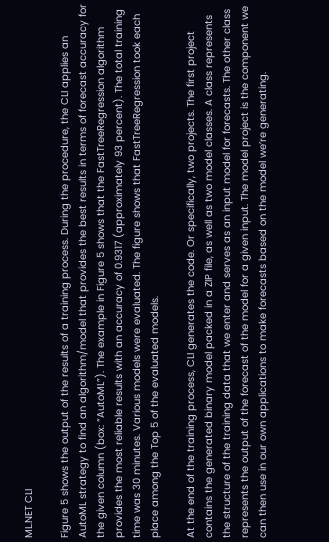ML.NET CLI

Figure 5 shows the output of the results of a training process. During the procedure, the CLI applies an AutoML strategy to find an algorithm/model that provides the best results in terms of forecast accuracy for the given column (box: “AutoML”). The example in Figure 5 shows that the FastTreeRegression algorithm provides the most reliable results with an accuracy of 0.9317 (approximately 93 percent). The total training time was 30 minutes. Various models were evaluated. The figure shows that FastTreeRegression took each place among the Top 5 of the evaluated models.

At the end of the training process, CLI generates the code. Or specifically, two projects. The first project contains the generated binary model packed in a ZIP file, as well as two model classes. A class represents the structure of the training data that we enter and serves as an input model for forecasts. The other class represents the output of the forecast of the model for a given input. The model project is the component we can then use in our own applications to make forecasts based on the model we’re generating.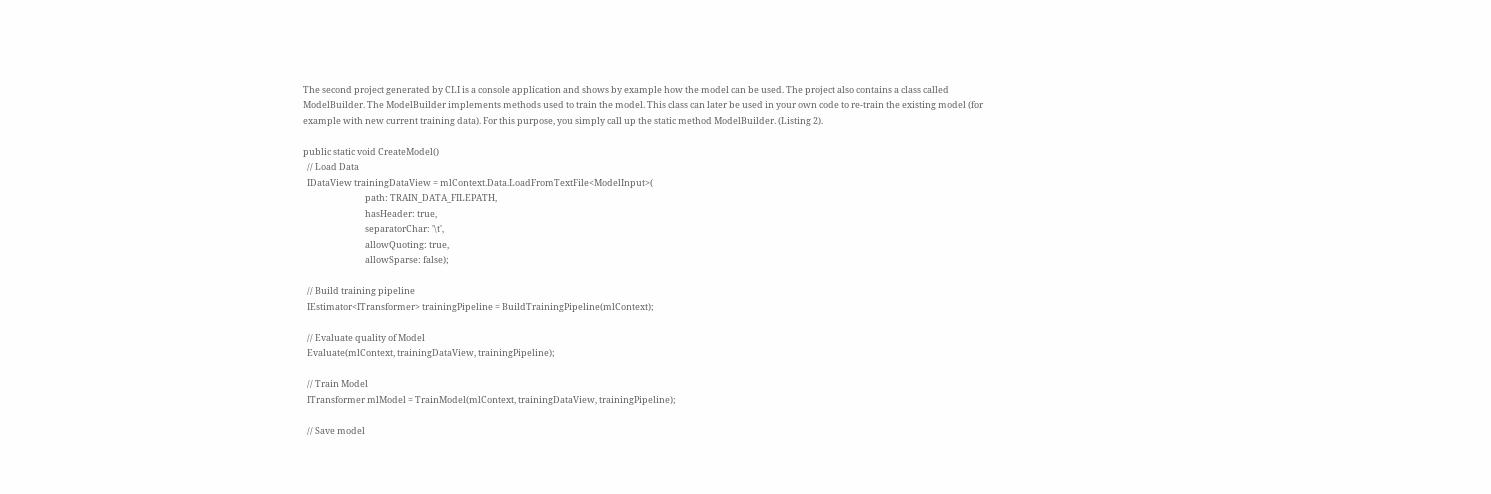The second project generated by CLI is a console application and shows by example how the model can be used. The project also contains a class called ModelBuilder. The ModelBuilder implements methods used to train the model. This class can later be used in your own code to re-train the existing model (for example with new current training data). For this purpose, you simply call up the static method ModelBuilder. (Listing 2).

public static void CreateModel()
  // Load Data
  IDataView trainingDataView = mlContext.Data.LoadFromTextFile<ModelInput>(
                               path: TRAIN_DATA_FILEPATH,
                               hasHeader: true,
                               separatorChar: '\t',
                               allowQuoting: true,
                               allowSparse: false);

  // Build training pipeline
  IEstimator<ITransformer> trainingPipeline = BuildTrainingPipeline(mlContext);

  // Evaluate quality of Model
  Evaluate(mlContext, trainingDataView, trainingPipeline);

  // Train Model
  ITransformer mlModel = TrainModel(mlContext, trainingDataView, trainingPipeline);

  // Save model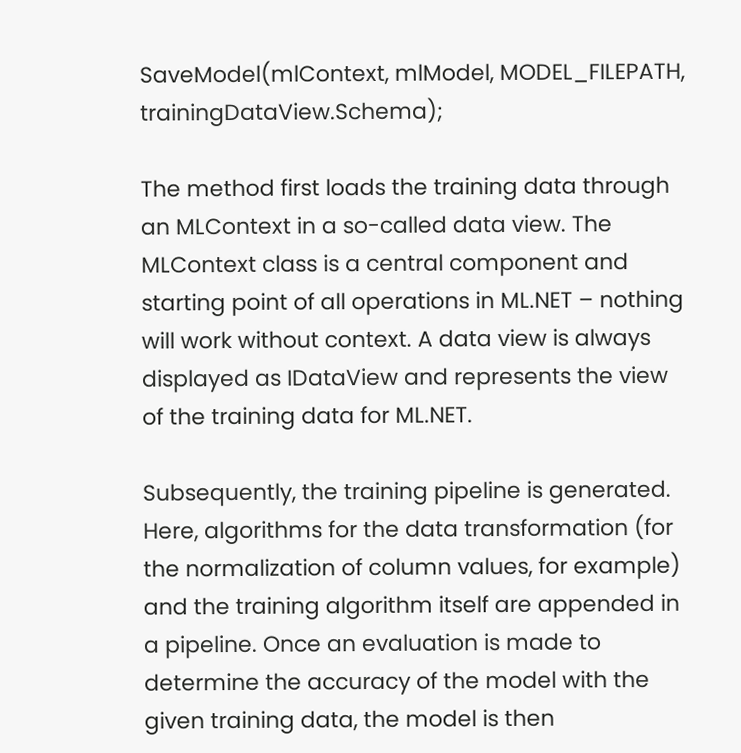SaveModel(mlContext, mlModel, MODEL_FILEPATH, trainingDataView.Schema);

The method first loads the training data through an MLContext in a so-called data view. The MLContext class is a central component and starting point of all operations in ML.NET – nothing will work without context. A data view is always displayed as IDataView and represents the view of the training data for ML.NET.

Subsequently, the training pipeline is generated. Here, algorithms for the data transformation (for the normalization of column values, for example) and the training algorithm itself are appended in a pipeline. Once an evaluation is made to determine the accuracy of the model with the given training data, the model is then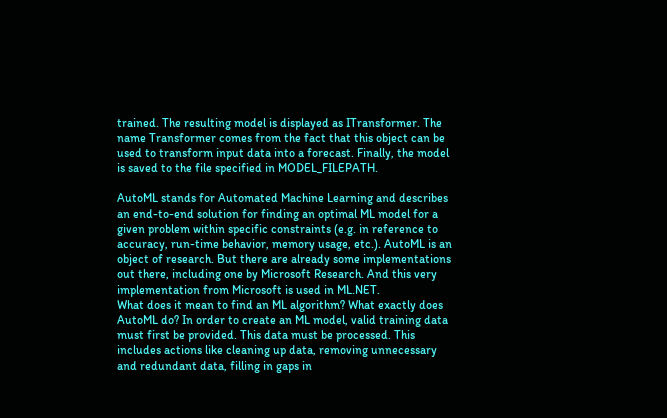trained. The resulting model is displayed as ITransformer. The name Transformer comes from the fact that this object can be used to transform input data into a forecast. Finally, the model is saved to the file specified in MODEL_FILEPATH.

AutoML stands for Automated Machine Learning and describes an end-to-end solution for finding an optimal ML model for a given problem within specific constraints (e.g. in reference to accuracy, run-time behavior, memory usage, etc.). AutoML is an object of research. But there are already some implementations out there, including one by Microsoft Research. And this very implementation from Microsoft is used in ML.NET.
What does it mean to find an ML algorithm? What exactly does AutoML do? In order to create an ML model, valid training data must first be provided. This data must be processed. This includes actions like cleaning up data, removing unnecessary and redundant data, filling in gaps in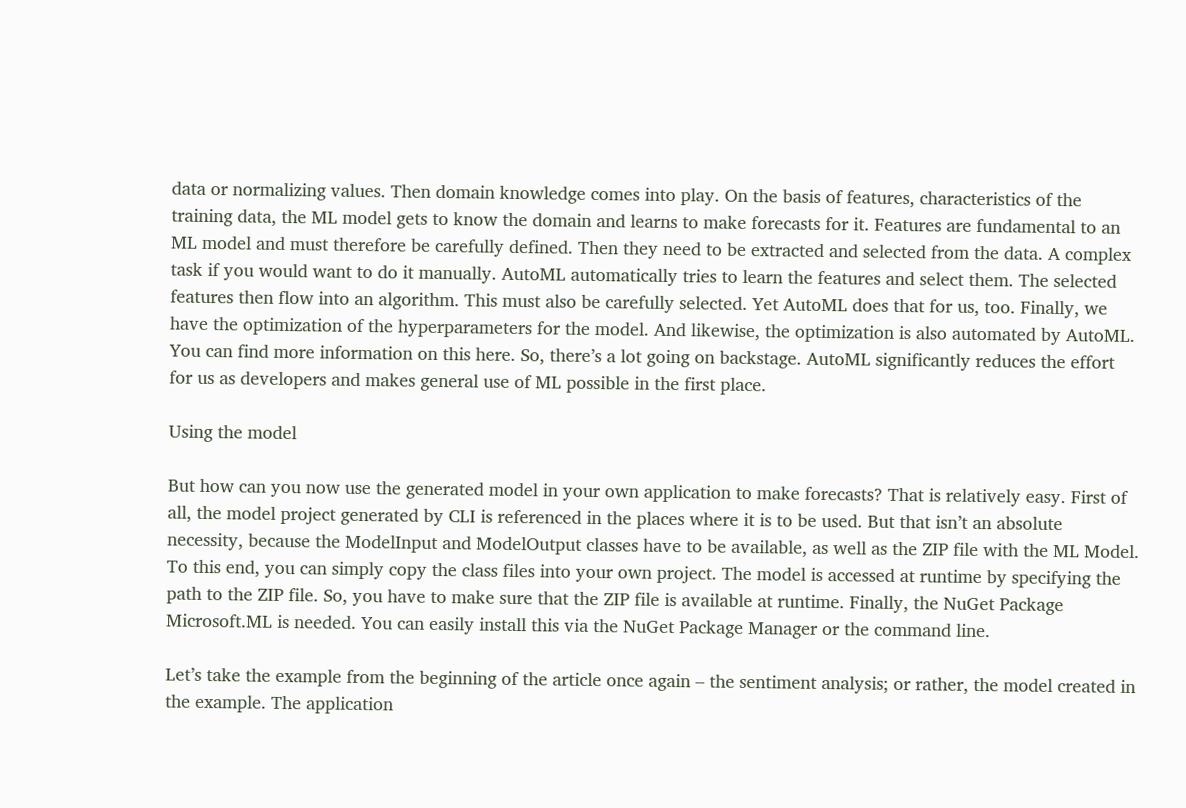data or normalizing values. Then domain knowledge comes into play. On the basis of features, characteristics of the training data, the ML model gets to know the domain and learns to make forecasts for it. Features are fundamental to an ML model and must therefore be carefully defined. Then they need to be extracted and selected from the data. A complex task if you would want to do it manually. AutoML automatically tries to learn the features and select them. The selected features then flow into an algorithm. This must also be carefully selected. Yet AutoML does that for us, too. Finally, we have the optimization of the hyperparameters for the model. And likewise, the optimization is also automated by AutoML. You can find more information on this here. So, there’s a lot going on backstage. AutoML significantly reduces the effort for us as developers and makes general use of ML possible in the first place.

Using the model

But how can you now use the generated model in your own application to make forecasts? That is relatively easy. First of all, the model project generated by CLI is referenced in the places where it is to be used. But that isn’t an absolute necessity, because the ModelInput and ModelOutput classes have to be available, as well as the ZIP file with the ML Model. To this end, you can simply copy the class files into your own project. The model is accessed at runtime by specifying the path to the ZIP file. So, you have to make sure that the ZIP file is available at runtime. Finally, the NuGet Package Microsoft.ML is needed. You can easily install this via the NuGet Package Manager or the command line.

Let’s take the example from the beginning of the article once again – the sentiment analysis; or rather, the model created in the example. The application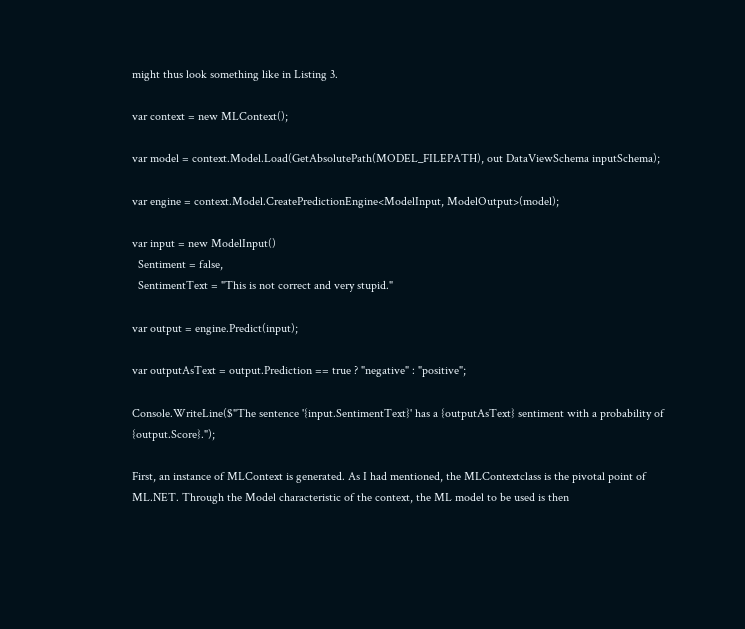might thus look something like in Listing 3.

var context = new MLContext();

var model = context.Model.Load(GetAbsolutePath(MODEL_FILEPATH), out DataViewSchema inputSchema);

var engine = context.Model.CreatePredictionEngine<ModelInput, ModelOutput>(model);

var input = new ModelInput()
  Sentiment = false,
  SentimentText = "This is not correct and very stupid."

var output = engine.Predict(input);

var outputAsText = output.Prediction == true ? "negative" : "positive";

Console.WriteLine($"The sentence '{input.SentimentText}' has a {outputAsText} sentiment with a probability of {output.Score}.");

First, an instance of MLContext is generated. As I had mentioned, the MLContextclass is the pivotal point of ML.NET. Through the Model characteristic of the context, the ML model to be used is then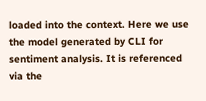loaded into the context. Here we use the model generated by CLI for sentiment analysis. It is referenced via the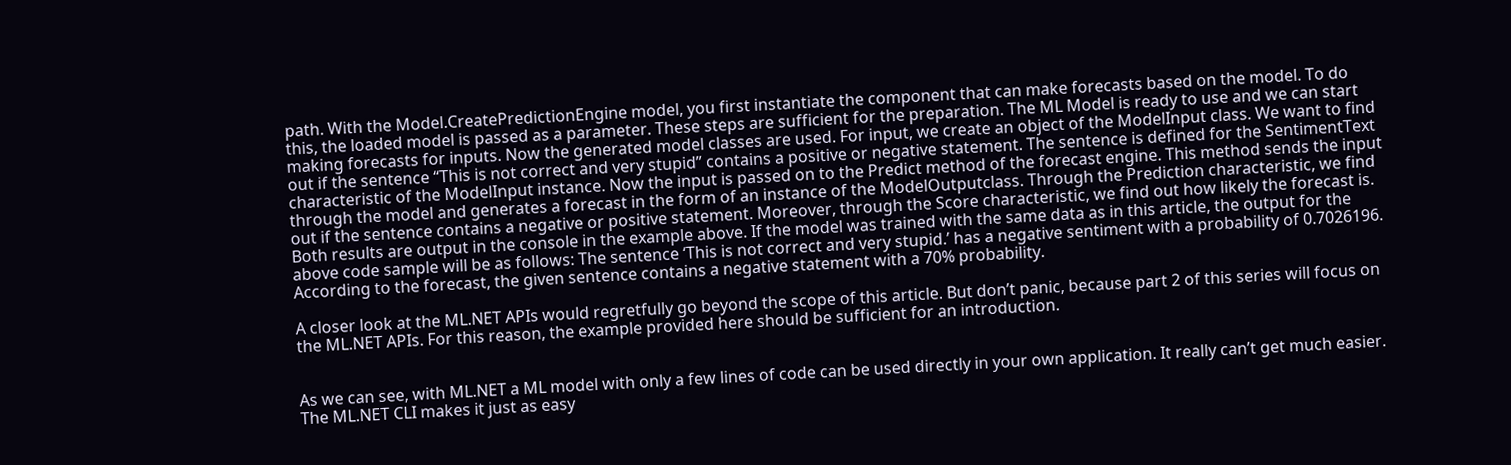path. With the Model.CreatePredictionEngine model, you first instantiate the component that can make forecasts based on the model. To do this, the loaded model is passed as a parameter. These steps are sufficient for the preparation. The ML Model is ready to use and we can start making forecasts for inputs. Now the generated model classes are used. For input, we create an object of the ModelInput class. We want to find out if the sentence “This is not correct and very stupid” contains a positive or negative statement. The sentence is defined for the SentimentText characteristic of the ModelInput instance. Now the input is passed on to the Predict method of the forecast engine. This method sends the input through the model and generates a forecast in the form of an instance of the ModelOutputclass. Through the Prediction characteristic, we find out if the sentence contains a negative or positive statement. Moreover, through the Score characteristic, we find out how likely the forecast is. Both results are output in the console in the example above. If the model was trained with the same data as in this article, the output for the above code sample will be as follows: The sentence ‘This is not correct and very stupid.’ has a negative sentiment with a probability of 0.7026196. According to the forecast, the given sentence contains a negative statement with a 70% probability.

A closer look at the ML.NET APIs would regretfully go beyond the scope of this article. But don’t panic, because part 2 of this series will focus on the ML.NET APIs. For this reason, the example provided here should be sufficient for an introduction.


As we can see, with ML.NET a ML model with only a few lines of code can be used directly in your own application. It really can’t get much easier. The ML.NET CLI makes it just as easy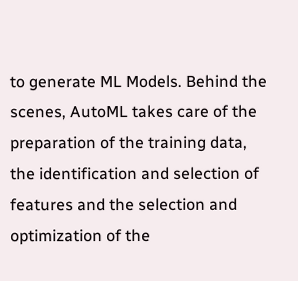to generate ML Models. Behind the scenes, AutoML takes care of the preparation of the training data, the identification and selection of features and the selection and optimization of the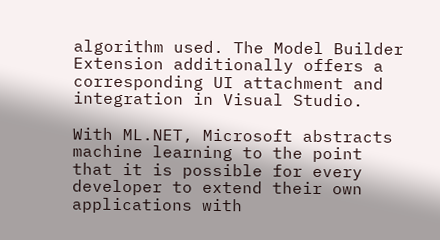algorithm used. The Model Builder Extension additionally offers a corresponding UI attachment and integration in Visual Studio.

With ML.NET, Microsoft abstracts machine learning to the point that it is possible for every developer to extend their own applications with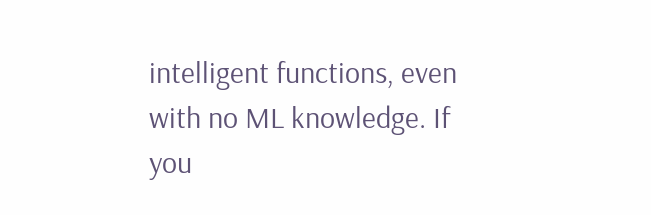intelligent functions, even with no ML knowledge. If you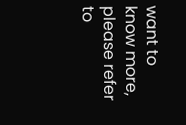want to know more, please refer to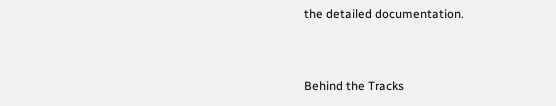the detailed documentation.


Behind the Tracks